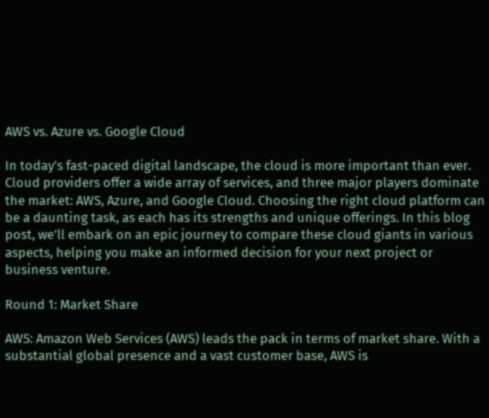AWS vs. Azure vs. Google Cloud

In today’s fast-paced digital landscape, the cloud is more important than ever. Cloud providers offer a wide array of services, and three major players dominate the market: AWS, Azure, and Google Cloud. Choosing the right cloud platform can be a daunting task, as each has its strengths and unique offerings. In this blog post, we’ll embark on an epic journey to compare these cloud giants in various aspects, helping you make an informed decision for your next project or business venture.

Round 1: Market Share

AWS: Amazon Web Services (AWS) leads the pack in terms of market share. With a substantial global presence and a vast customer base, AWS is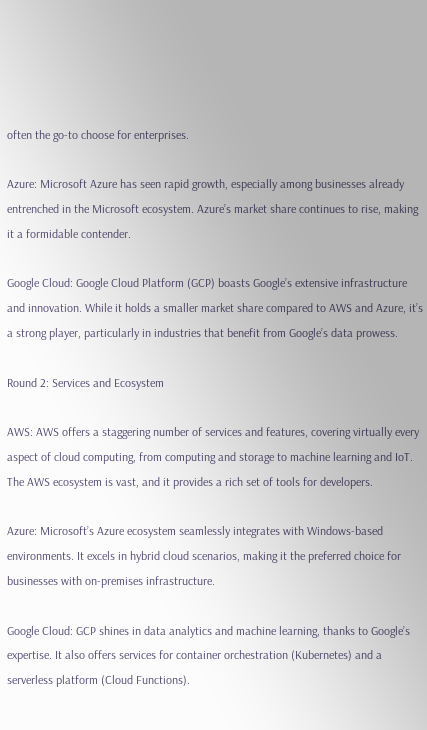often the go-to choose for enterprises.

Azure: Microsoft Azure has seen rapid growth, especially among businesses already entrenched in the Microsoft ecosystem. Azure’s market share continues to rise, making it a formidable contender.

Google Cloud: Google Cloud Platform (GCP) boasts Google’s extensive infrastructure and innovation. While it holds a smaller market share compared to AWS and Azure, it’s a strong player, particularly in industries that benefit from Google’s data prowess.

Round 2: Services and Ecosystem

AWS: AWS offers a staggering number of services and features, covering virtually every aspect of cloud computing, from computing and storage to machine learning and IoT. The AWS ecosystem is vast, and it provides a rich set of tools for developers.

Azure: Microsoft’s Azure ecosystem seamlessly integrates with Windows-based environments. It excels in hybrid cloud scenarios, making it the preferred choice for businesses with on-premises infrastructure.

Google Cloud: GCP shines in data analytics and machine learning, thanks to Google’s expertise. It also offers services for container orchestration (Kubernetes) and a serverless platform (Cloud Functions).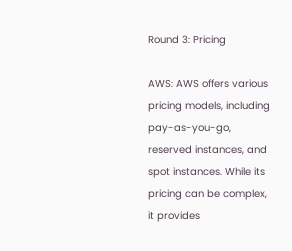Round 3: Pricing

AWS: AWS offers various pricing models, including pay-as-you-go, reserved instances, and spot instances. While its pricing can be complex, it provides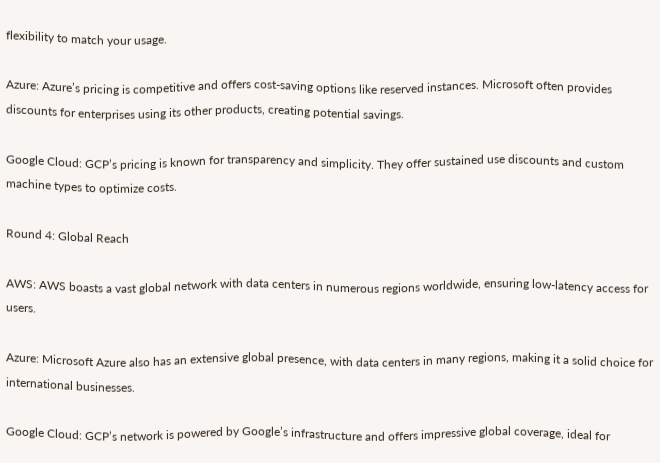flexibility to match your usage.

Azure: Azure’s pricing is competitive and offers cost-saving options like reserved instances. Microsoft often provides discounts for enterprises using its other products, creating potential savings.

Google Cloud: GCP’s pricing is known for transparency and simplicity. They offer sustained use discounts and custom machine types to optimize costs.

Round 4: Global Reach

AWS: AWS boasts a vast global network with data centers in numerous regions worldwide, ensuring low-latency access for users.

Azure: Microsoft Azure also has an extensive global presence, with data centers in many regions, making it a solid choice for international businesses.

Google Cloud: GCP’s network is powered by Google’s infrastructure and offers impressive global coverage, ideal for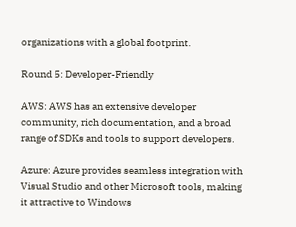organizations with a global footprint.

Round 5: Developer-Friendly

AWS: AWS has an extensive developer community, rich documentation, and a broad range of SDKs and tools to support developers.

Azure: Azure provides seamless integration with Visual Studio and other Microsoft tools, making it attractive to Windows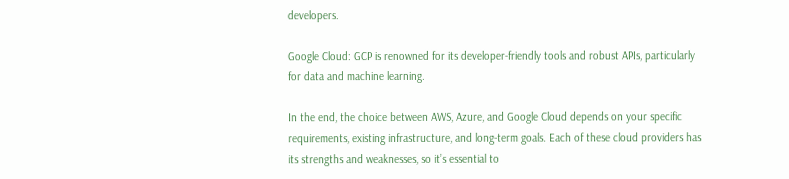developers.

Google Cloud: GCP is renowned for its developer-friendly tools and robust APIs, particularly for data and machine learning.

In the end, the choice between AWS, Azure, and Google Cloud depends on your specific requirements, existing infrastructure, and long-term goals. Each of these cloud providers has its strengths and weaknesses, so it’s essential to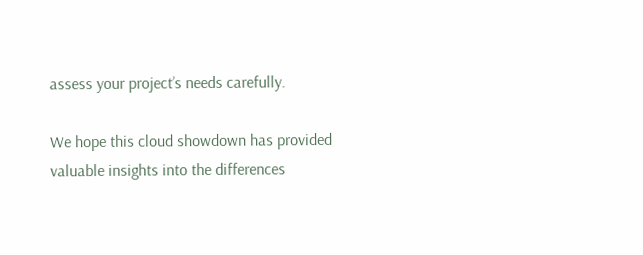assess your project’s needs carefully.

We hope this cloud showdown has provided valuable insights into the differences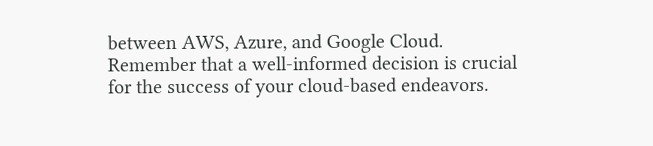between AWS, Azure, and Google Cloud. Remember that a well-informed decision is crucial for the success of your cloud-based endeavors.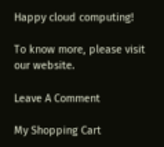Happy cloud computing!

To know more, please visit our website.

Leave A Comment

My Shopping Cart